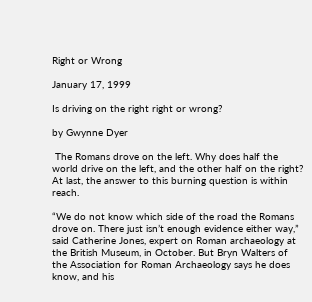Right or Wrong

January 17, 1999

Is driving on the right right or wrong?

by Gwynne Dyer

 The Romans drove on the left. Why does half the world drive on the left, and the other half on the right? At last, the answer to this burning question is within reach.

“We do not know which side of the road the Romans drove on. There just isn’t enough evidence either way,” said Catherine Jones, expert on Roman archaeology at the British Museum, in October. But Bryn Walters of the Association for Roman Archaeology says he does know, and his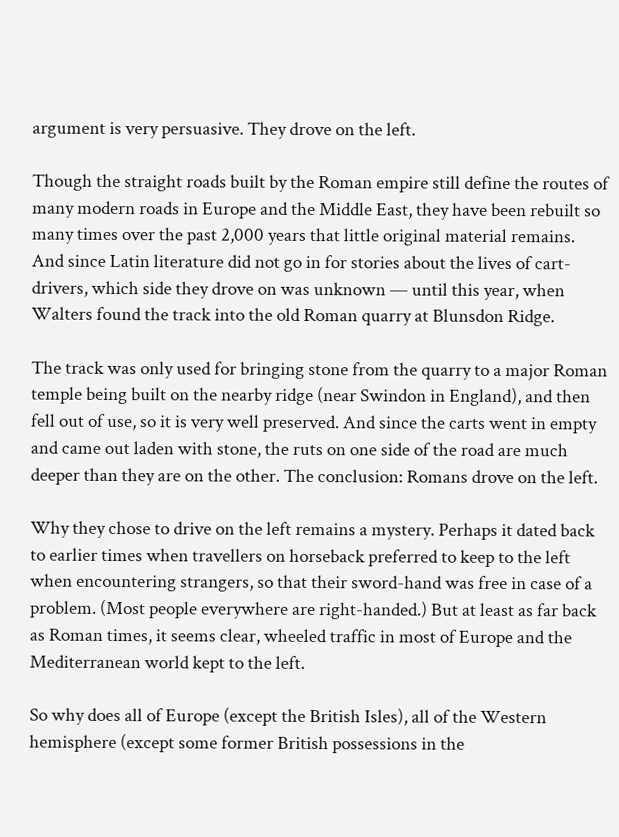argument is very persuasive. They drove on the left.

Though the straight roads built by the Roman empire still define the routes of many modern roads in Europe and the Middle East, they have been rebuilt so many times over the past 2,000 years that little original material remains. And since Latin literature did not go in for stories about the lives of cart-drivers, which side they drove on was unknown — until this year, when Walters found the track into the old Roman quarry at Blunsdon Ridge.

The track was only used for bringing stone from the quarry to a major Roman temple being built on the nearby ridge (near Swindon in England), and then fell out of use, so it is very well preserved. And since the carts went in empty and came out laden with stone, the ruts on one side of the road are much deeper than they are on the other. The conclusion: Romans drove on the left.

Why they chose to drive on the left remains a mystery. Perhaps it dated back to earlier times when travellers on horseback preferred to keep to the left when encountering strangers, so that their sword-hand was free in case of a problem. (Most people everywhere are right-handed.) But at least as far back as Roman times, it seems clear, wheeled traffic in most of Europe and the Mediterranean world kept to the left.

So why does all of Europe (except the British Isles), all of the Western hemisphere (except some former British possessions in the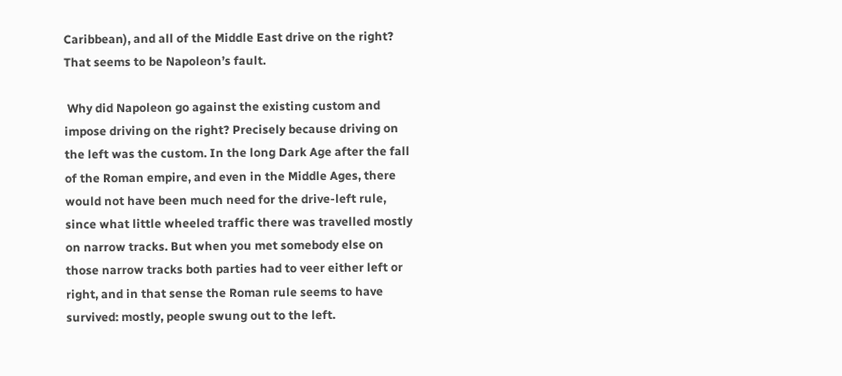Caribbean), and all of the Middle East drive on the right? That seems to be Napoleon’s fault.

 Why did Napoleon go against the existing custom and impose driving on the right? Precisely because driving on the left was the custom. In the long Dark Age after the fall of the Roman empire, and even in the Middle Ages, there would not have been much need for the drive-left rule, since what little wheeled traffic there was travelled mostly on narrow tracks. But when you met somebody else on those narrow tracks both parties had to veer either left or right, and in that sense the Roman rule seems to have survived: mostly, people swung out to the left.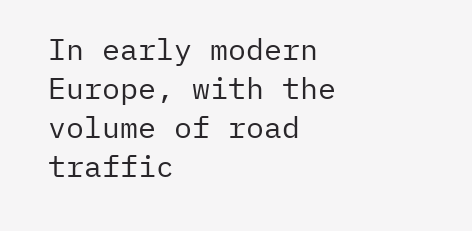In early modern Europe, with the volume of road traffic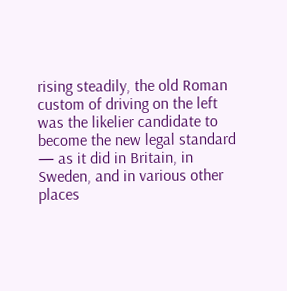rising steadily, the old Roman custom of driving on the left was the likelier candidate to become the new legal standard — as it did in Britain, in Sweden, and in various other places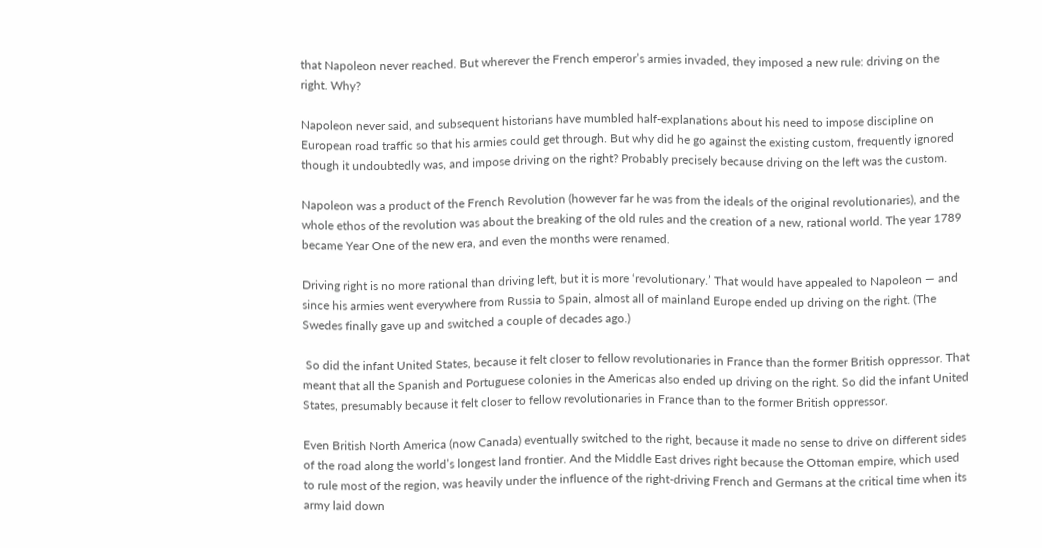that Napoleon never reached. But wherever the French emperor’s armies invaded, they imposed a new rule: driving on the right. Why?

Napoleon never said, and subsequent historians have mumbled half-explanations about his need to impose discipline on European road traffic so that his armies could get through. But why did he go against the existing custom, frequently ignored though it undoubtedly was, and impose driving on the right? Probably precisely because driving on the left was the custom.

Napoleon was a product of the French Revolution (however far he was from the ideals of the original revolutionaries), and the whole ethos of the revolution was about the breaking of the old rules and the creation of a new, rational world. The year 1789 became Year One of the new era, and even the months were renamed.

Driving right is no more rational than driving left, but it is more ‘revolutionary.’ That would have appealed to Napoleon — and since his armies went everywhere from Russia to Spain, almost all of mainland Europe ended up driving on the right. (The Swedes finally gave up and switched a couple of decades ago.)

 So did the infant United States, because it felt closer to fellow revolutionaries in France than the former British oppressor. That meant that all the Spanish and Portuguese colonies in the Americas also ended up driving on the right. So did the infant United States, presumably because it felt closer to fellow revolutionaries in France than to the former British oppressor.

Even British North America (now Canada) eventually switched to the right, because it made no sense to drive on different sides of the road along the world’s longest land frontier. And the Middle East drives right because the Ottoman empire, which used to rule most of the region, was heavily under the influence of the right-driving French and Germans at the critical time when its army laid down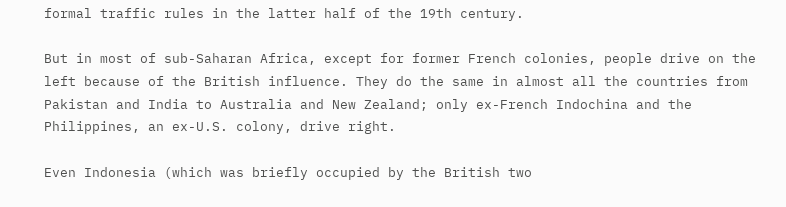formal traffic rules in the latter half of the 19th century.

But in most of sub-Saharan Africa, except for former French colonies, people drive on the left because of the British influence. They do the same in almost all the countries from Pakistan and India to Australia and New Zealand; only ex-French Indochina and the Philippines, an ex-U.S. colony, drive right.

Even Indonesia (which was briefly occupied by the British two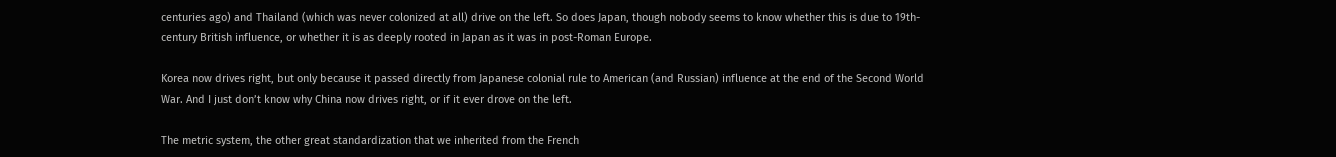centuries ago) and Thailand (which was never colonized at all) drive on the left. So does Japan, though nobody seems to know whether this is due to 19th-century British influence, or whether it is as deeply rooted in Japan as it was in post-Roman Europe.

Korea now drives right, but only because it passed directly from Japanese colonial rule to American (and Russian) influence at the end of the Second World War. And I just don’t know why China now drives right, or if it ever drove on the left.

The metric system, the other great standardization that we inherited from the French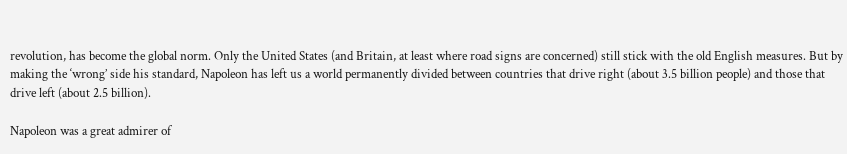revolution, has become the global norm. Only the United States (and Britain, at least where road signs are concerned) still stick with the old English measures. But by making the ‘wrong’ side his standard, Napoleon has left us a world permanently divided between countries that drive right (about 3.5 billion people) and those that drive left (about 2.5 billion).

Napoleon was a great admirer of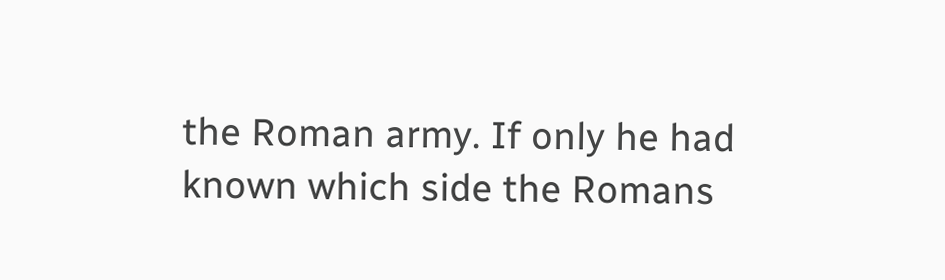the Roman army. If only he had known which side the Romans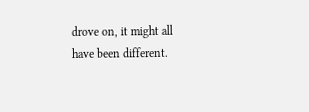drove on, it might all have been different.